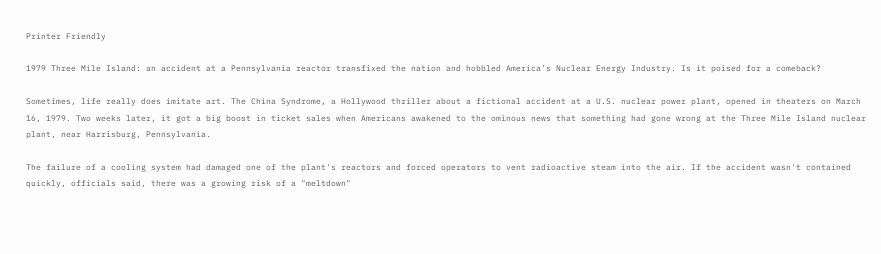Printer Friendly

1979 Three Mile Island: an accident at a Pennsylvania reactor transfixed the nation and hobbled America's Nuclear Energy Industry. Is it poised for a comeback?

Sometimes, life really does imitate art. The China Syndrome, a Hollywood thriller about a fictional accident at a U.S. nuclear power plant, opened in theaters on March 16, 1979. Two weeks later, it got a big boost in ticket sales when Americans awakened to the ominous news that something had gone wrong at the Three Mile Island nuclear plant, near Harrisburg, Pennsylvania.

The failure of a cooling system had damaged one of the plant's reactors and forced operators to vent radioactive steam into the air. If the accident wasn't contained quickly, officials said, there was a growing risk of a "meltdown"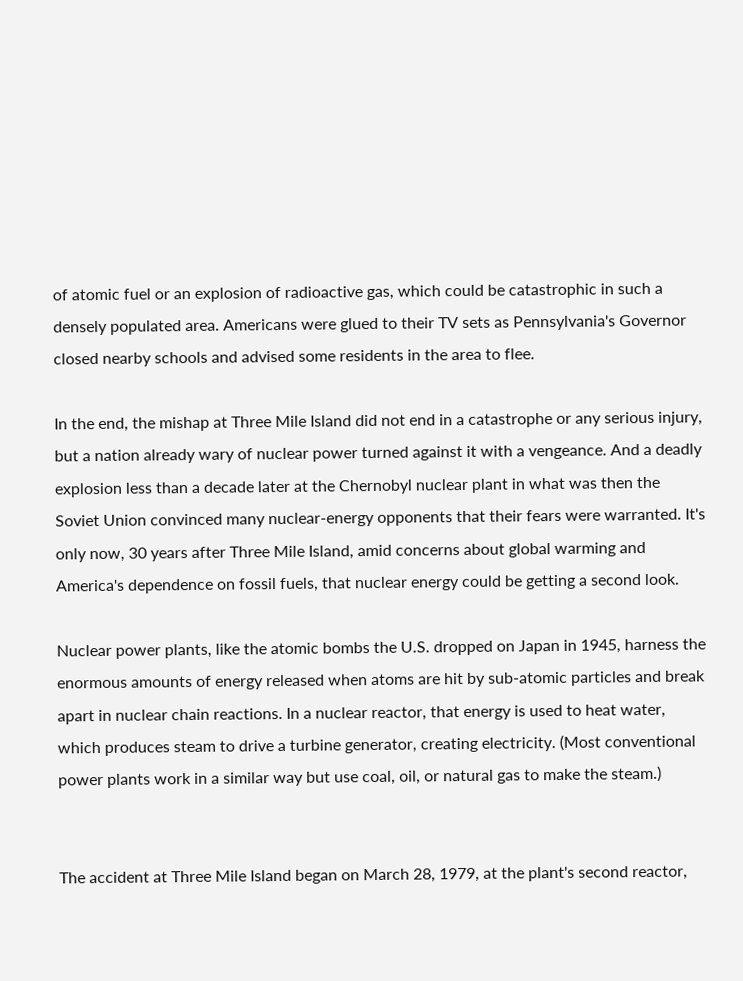of atomic fuel or an explosion of radioactive gas, which could be catastrophic in such a densely populated area. Americans were glued to their TV sets as Pennsylvania's Governor closed nearby schools and advised some residents in the area to flee.

In the end, the mishap at Three Mile Island did not end in a catastrophe or any serious injury, but a nation already wary of nuclear power turned against it with a vengeance. And a deadly explosion less than a decade later at the Chernobyl nuclear plant in what was then the Soviet Union convinced many nuclear-energy opponents that their fears were warranted. It's only now, 30 years after Three Mile Island, amid concerns about global warming and America's dependence on fossil fuels, that nuclear energy could be getting a second look.

Nuclear power plants, like the atomic bombs the U.S. dropped on Japan in 1945, harness the enormous amounts of energy released when atoms are hit by sub-atomic particles and break apart in nuclear chain reactions. In a nuclear reactor, that energy is used to heat water, which produces steam to drive a turbine generator, creating electricity. (Most conventional power plants work in a similar way but use coal, oil, or natural gas to make the steam.)


The accident at Three Mile Island began on March 28, 1979, at the plant's second reactor,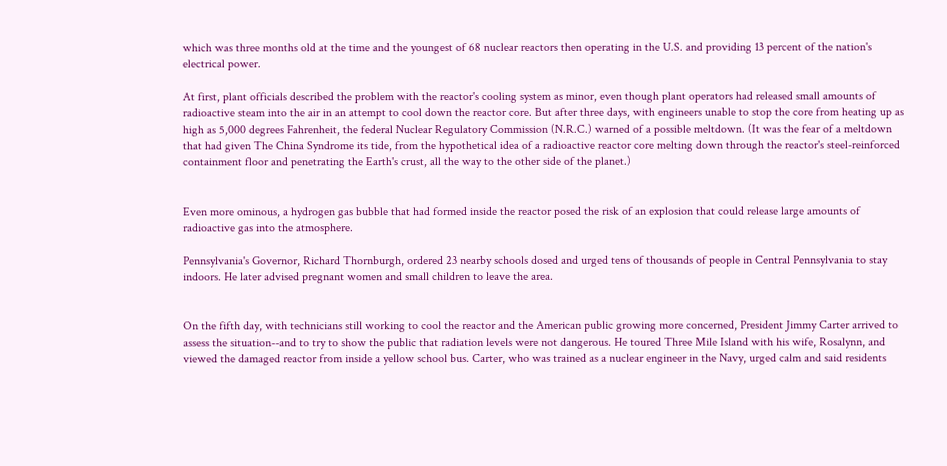which was three months old at the time and the youngest of 68 nuclear reactors then operating in the U.S. and providing 13 percent of the nation's electrical power.

At first, plant officials described the problem with the reactor's cooling system as minor, even though plant operators had released small amounts of radioactive steam into the air in an attempt to cool down the reactor core. But after three days, with engineers unable to stop the core from heating up as high as 5,000 degrees Fahrenheit, the federal Nuclear Regulatory Commission (N.R.C.) warned of a possible meltdown. (It was the fear of a meltdown that had given The China Syndrome its tide, from the hypothetical idea of a radioactive reactor core melting down through the reactor's steel-reinforced containment floor and penetrating the Earth's crust, all the way to the other side of the planet.)


Even more ominous, a hydrogen gas bubble that had formed inside the reactor posed the risk of an explosion that could release large amounts of radioactive gas into the atmosphere.

Pennsylvania's Governor, Richard Thornburgh, ordered 23 nearby schools dosed and urged tens of thousands of people in Central Pennsylvania to stay indoors. He later advised pregnant women and small children to leave the area.


On the fifth day, with technicians still working to cool the reactor and the American public growing more concerned, President Jimmy Carter arrived to assess the situation--and to try to show the public that radiation levels were not dangerous. He toured Three Mile Island with his wife, Rosalynn, and viewed the damaged reactor from inside a yellow school bus. Carter, who was trained as a nuclear engineer in the Navy, urged calm and said residents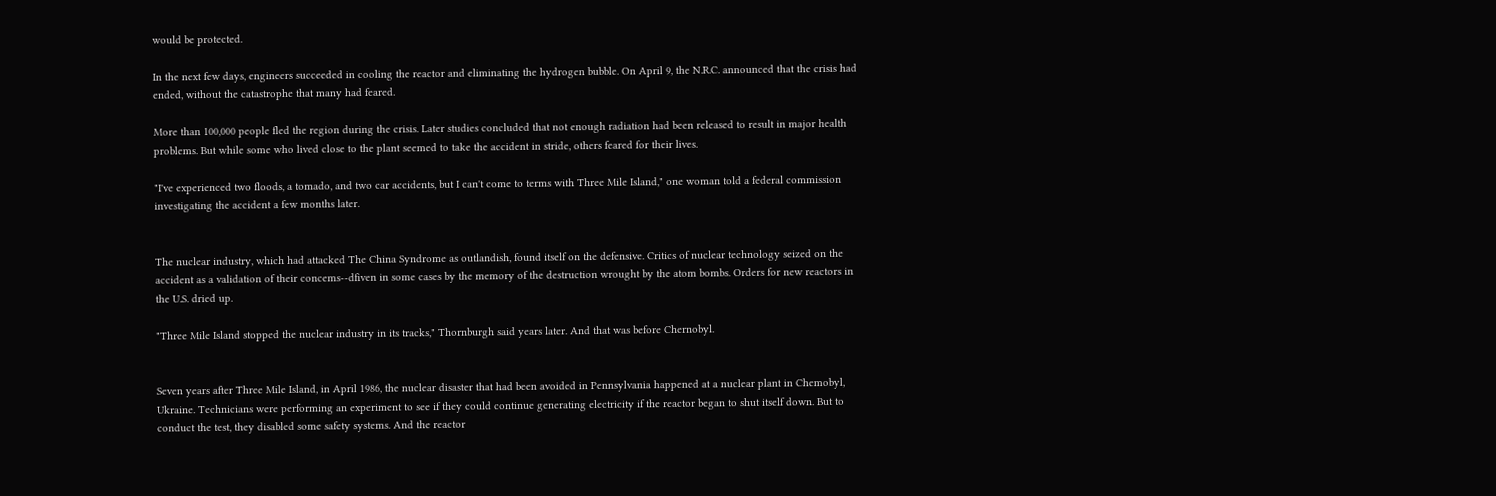would be protected.

In the next few days, engineers succeeded in cooling the reactor and eliminating the hydrogen bubble. On April 9, the N.R.C. announced that the crisis had ended, without the catastrophe that many had feared.

More than 100,000 people fled the region during the crisis. Later studies concluded that not enough radiation had been released to result in major health problems. But while some who lived close to the plant seemed to take the accident in stride, others feared for their lives.

"I've experienced two floods, a tomado, and two car accidents, but I can't come to terms with Three Mile Island," one woman told a federal commission investigating the accident a few months later.


The nuclear industry, which had attacked The China Syndrome as outlandish, found itself on the defensive. Critics of nuclear technology seized on the accident as a validation of their concems--dfiven in some cases by the memory of the destruction wrought by the atom bombs. Orders for new reactors in the U.S. dried up.

"Three Mile Island stopped the nuclear industry in its tracks," Thornburgh said years later. And that was before Chernobyl.


Seven years after Three Mile Island, in April 1986, the nuclear disaster that had been avoided in Pennsylvania happened at a nuclear plant in Chemobyl, Ukraine. Technicians were performing an experiment to see if they could continue generating electricity if the reactor began to shut itself down. But to conduct the test, they disabled some safety systems. And the reactor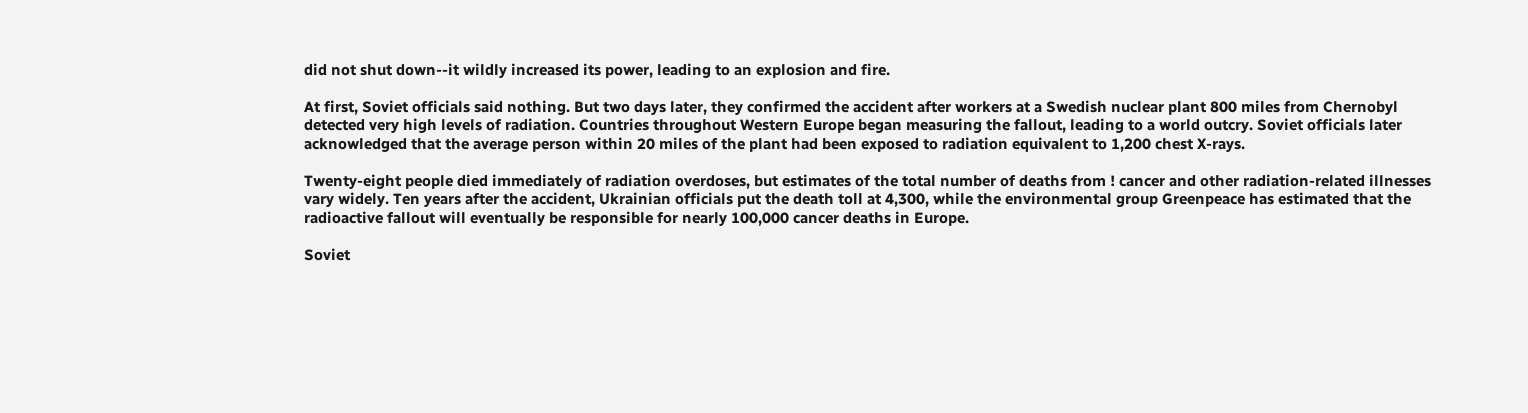did not shut down--it wildly increased its power, leading to an explosion and fire.

At first, Soviet officials said nothing. But two days later, they confirmed the accident after workers at a Swedish nuclear plant 800 miles from Chernobyl detected very high levels of radiation. Countries throughout Western Europe began measuring the fallout, leading to a world outcry. Soviet officials later acknowledged that the average person within 20 miles of the plant had been exposed to radiation equivalent to 1,200 chest X-rays.

Twenty-eight people died immediately of radiation overdoses, but estimates of the total number of deaths from ! cancer and other radiation-related illnesses vary widely. Ten years after the accident, Ukrainian officials put the death toll at 4,300, while the environmental group Greenpeace has estimated that the radioactive fallout will eventually be responsible for nearly 100,000 cancer deaths in Europe.

Soviet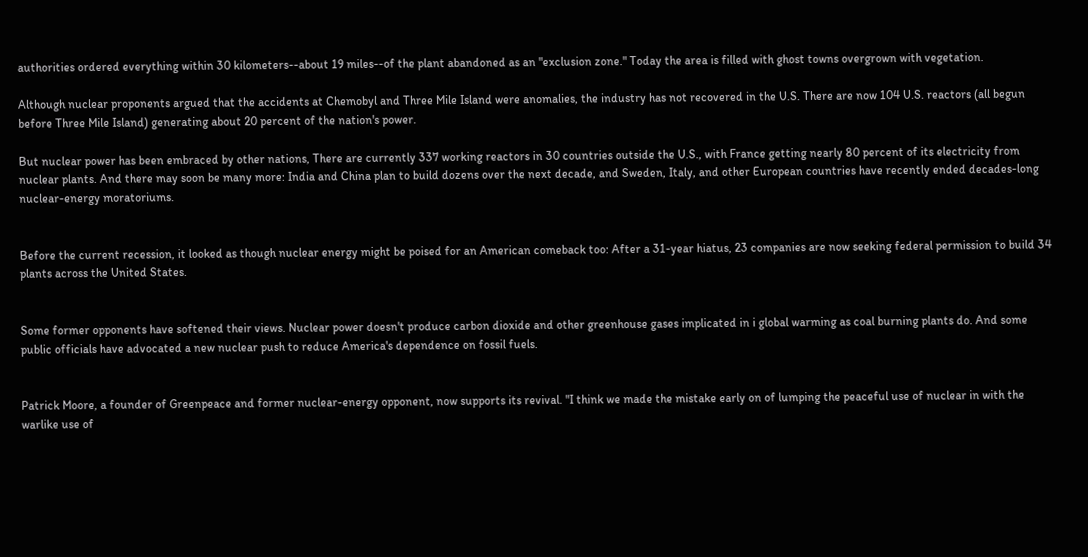authorities ordered everything within 30 kilometers--about 19 miles--of the plant abandoned as an "exclusion zone." Today the area is filled with ghost towns overgrown with vegetation.

Although nuclear proponents argued that the accidents at Chemobyl and Three Mile Island were anomalies, the industry has not recovered in the U.S. There are now 104 U.S. reactors (all begun before Three Mile Island) generating about 20 percent of the nation's power.

But nuclear power has been embraced by other nations, There are currently 337 working reactors in 30 countries outside the U.S., with France getting nearly 80 percent of its electricity from nuclear plants. And there may soon be many more: India and China plan to build dozens over the next decade, and Sweden, Italy, and other European countries have recently ended decades-long nuclear-energy moratoriums.


Before the current recession, it looked as though nuclear energy might be poised for an American comeback too: After a 31-year hiatus, 23 companies are now seeking federal permission to build 34 plants across the United States.


Some former opponents have softened their views. Nuclear power doesn't produce carbon dioxide and other greenhouse gases implicated in i global warming as coal burning plants do. And some public officials have advocated a new nuclear push to reduce America's dependence on fossil fuels.


Patrick Moore, a founder of Greenpeace and former nuclear-energy opponent, now supports its revival. "I think we made the mistake early on of lumping the peaceful use of nuclear in with the warlike use of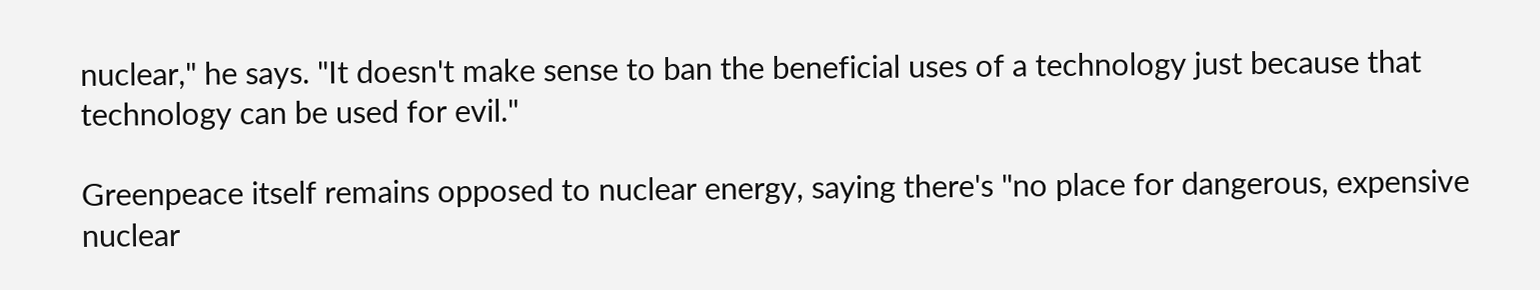nuclear," he says. "It doesn't make sense to ban the beneficial uses of a technology just because that technology can be used for evil."

Greenpeace itself remains opposed to nuclear energy, saying there's "no place for dangerous, expensive nuclear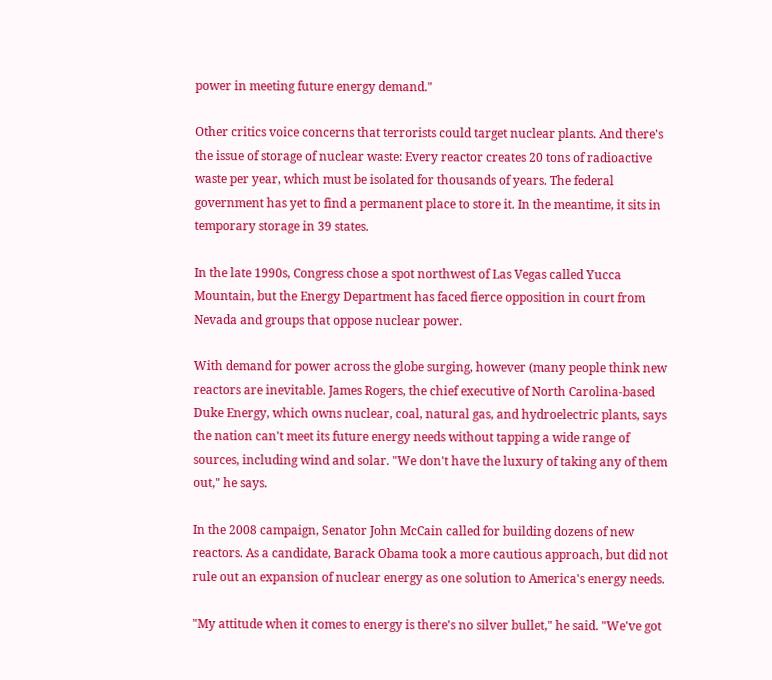power in meeting future energy demand."

Other critics voice concerns that terrorists could target nuclear plants. And there's the issue of storage of nuclear waste: Every reactor creates 20 tons of radioactive waste per year, which must be isolated for thousands of years. The federal government has yet to find a permanent place to store it. In the meantime, it sits in temporary storage in 39 states.

In the late 1990s, Congress chose a spot northwest of Las Vegas called Yucca Mountain, but the Energy Department has faced fierce opposition in court from Nevada and groups that oppose nuclear power.

With demand for power across the globe surging, however (many people think new reactors are inevitable. James Rogers, the chief executive of North Carolina-based Duke Energy, which owns nuclear, coal, natural gas, and hydroelectric plants, says the nation can't meet its future energy needs without tapping a wide range of sources, including wind and solar. "We don't have the luxury of taking any of them out," he says.

In the 2008 campaign, Senator John McCain called for building dozens of new reactors. As a candidate, Barack Obama took a more cautious approach, but did not rule out an expansion of nuclear energy as one solution to America's energy needs.

"My attitude when it comes to energy is there's no silver bullet," he said. "We've got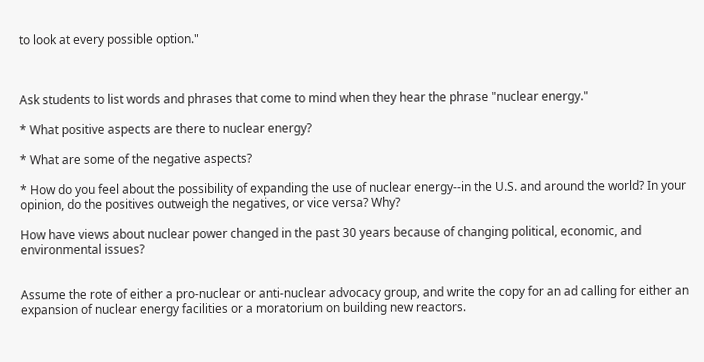to look at every possible option."



Ask students to list words and phrases that come to mind when they hear the phrase "nuclear energy."

* What positive aspects are there to nuclear energy?

* What are some of the negative aspects?

* How do you feel about the possibility of expanding the use of nuclear energy--in the U.S. and around the world? In your opinion, do the positives outweigh the negatives, or vice versa? Why?

How have views about nuclear power changed in the past 30 years because of changing political, economic, and environmental issues?


Assume the rote of either a pro-nuclear or anti-nuclear advocacy group, and write the copy for an ad calling for either an expansion of nuclear energy facilities or a moratorium on building new reactors.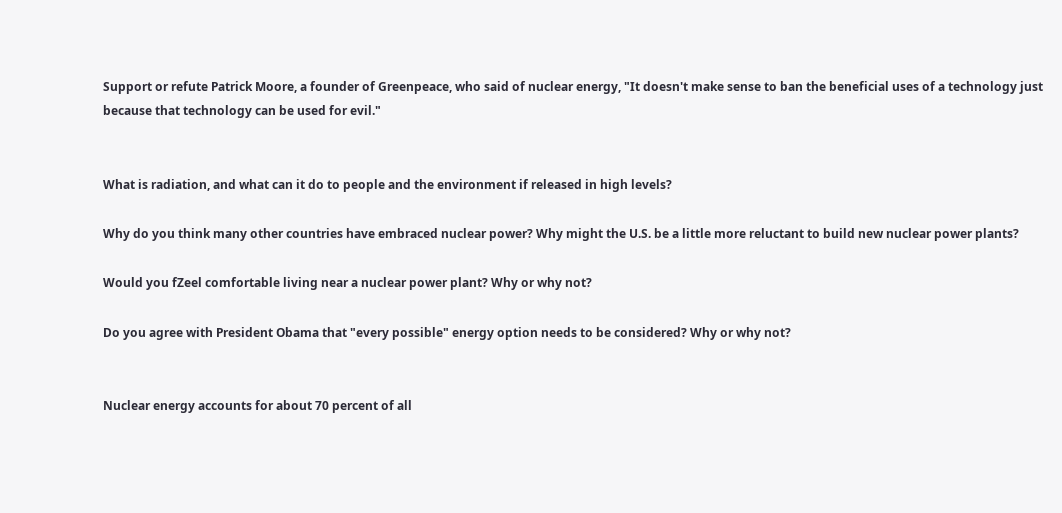Support or refute Patrick Moore, a founder of Greenpeace, who said of nuclear energy, "It doesn't make sense to ban the beneficial uses of a technology just because that technology can be used for evil."


What is radiation, and what can it do to people and the environment if released in high levels?

Why do you think many other countries have embraced nuclear power? Why might the U.S. be a little more reluctant to build new nuclear power plants?

Would you fZeel comfortable living near a nuclear power plant? Why or why not?

Do you agree with President Obama that "every possible" energy option needs to be considered? Why or why not?


Nuclear energy accounts for about 70 percent of all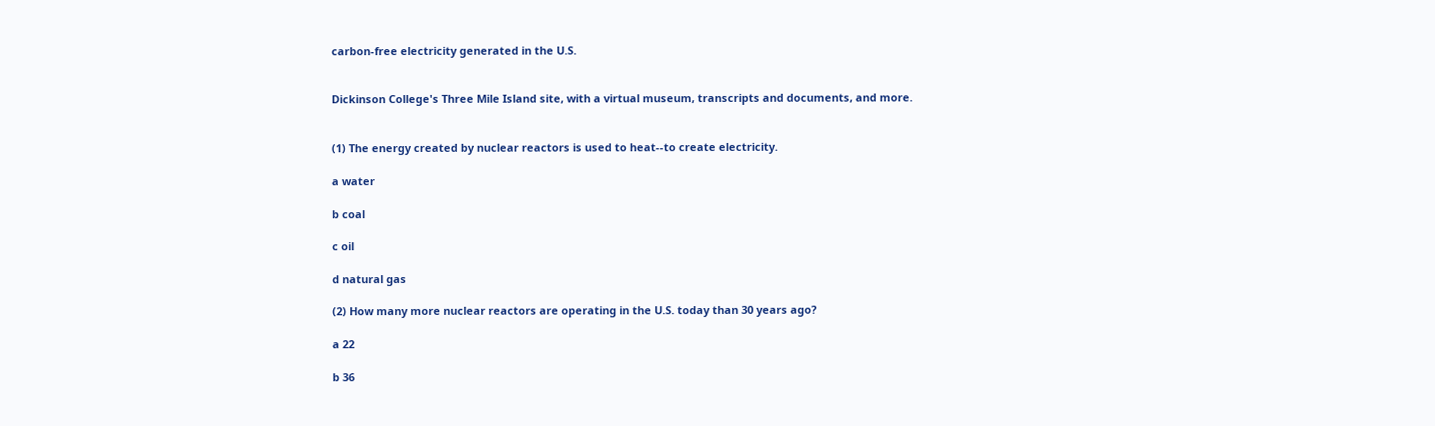carbon-free electricity generated in the U.S.


Dickinson College's Three Mile Island site, with a virtual museum, transcripts and documents, and more.


(1) The energy created by nuclear reactors is used to heat--to create electricity.

a water

b coal

c oil

d natural gas

(2) How many more nuclear reactors are operating in the U.S. today than 30 years ago?

a 22

b 36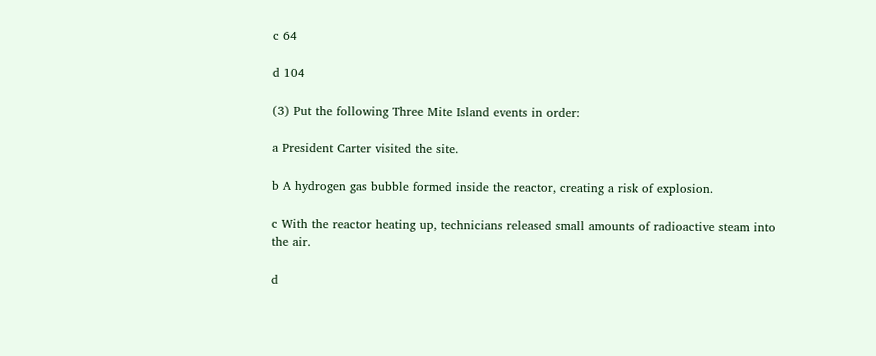c 64

d 104

(3) Put the following Three Mite Island events in order:

a President Carter visited the site.

b A hydrogen gas bubble formed inside the reactor, creating a risk of explosion.

c With the reactor heating up, technicians released small amounts of radioactive steam into the air.

d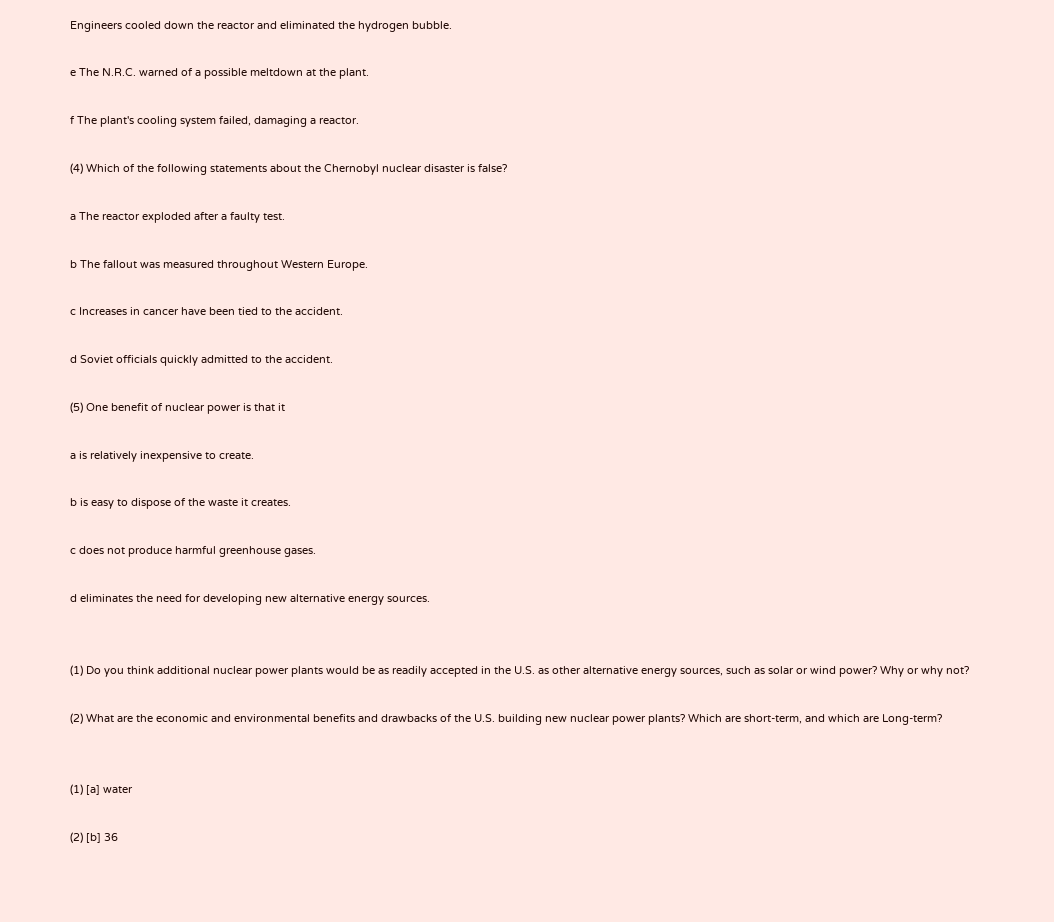Engineers cooled down the reactor and eliminated the hydrogen bubble.

e The N.R.C. warned of a possible meltdown at the plant.

f The plant's cooling system failed, damaging a reactor.

(4) Which of the following statements about the Chernobyl nuclear disaster is false?

a The reactor exploded after a faulty test.

b The fallout was measured throughout Western Europe.

c Increases in cancer have been tied to the accident.

d Soviet officials quickly admitted to the accident.

(5) One benefit of nuclear power is that it

a is relatively inexpensive to create.

b is easy to dispose of the waste it creates.

c does not produce harmful greenhouse gases.

d eliminates the need for developing new alternative energy sources.


(1) Do you think additional nuclear power plants would be as readily accepted in the U.S. as other alternative energy sources, such as solar or wind power? Why or why not?

(2) What are the economic and environmental benefits and drawbacks of the U.S. building new nuclear power plants? Which are short-term, and which are Long-term?


(1) [a] water

(2) [b] 36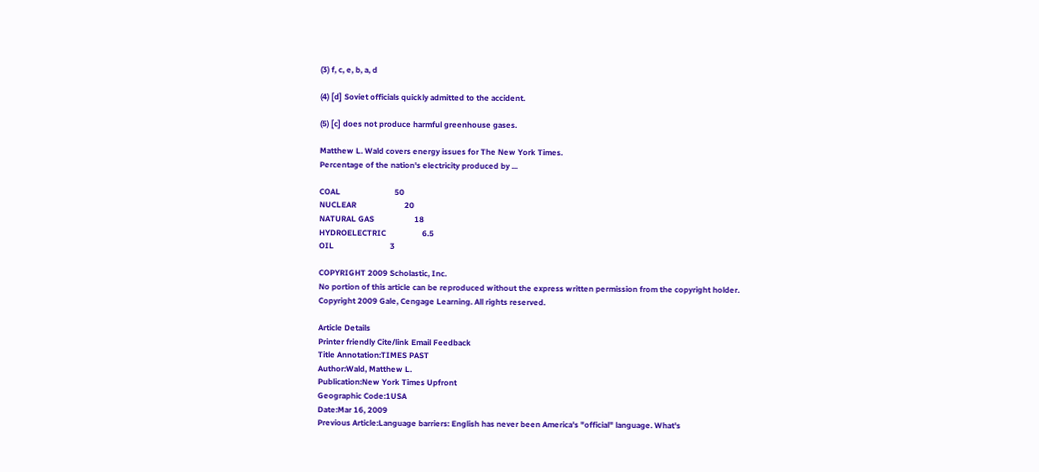(3) f, c, e, b, a, d

(4) [d] Soviet officials quickly admitted to the accident.

(5) [c] does not produce harmful greenhouse gases.

Matthew L. Wald covers energy issues for The New York Times.
Percentage of the nation's electricity produced by ...

COAL                           50
NUCLEAR                        20
NATURAL GAS                    18
HYDROELECTRIC                  6.5
OIL                            3

COPYRIGHT 2009 Scholastic, Inc.
No portion of this article can be reproduced without the express written permission from the copyright holder.
Copyright 2009 Gale, Cengage Learning. All rights reserved.

Article Details
Printer friendly Cite/link Email Feedback
Title Annotation:TIMES PAST
Author:Wald, Matthew L.
Publication:New York Times Upfront
Geographic Code:1USA
Date:Mar 16, 2009
Previous Article:Language barriers: English has never been America's "official" language. What's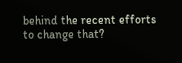behind the recent efforts to change that?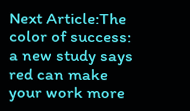Next Article:The color of success: a new study says red can make your work more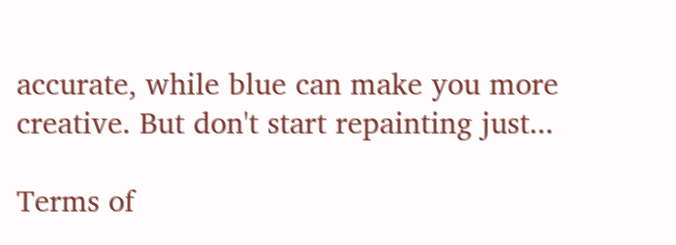accurate, while blue can make you more creative. But don't start repainting just...

Terms of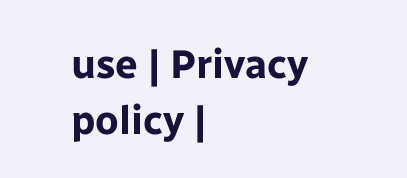use | Privacy policy |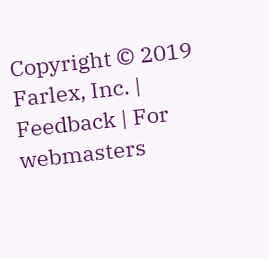Copyright © 2019 Farlex, Inc. | Feedback | For webmasters